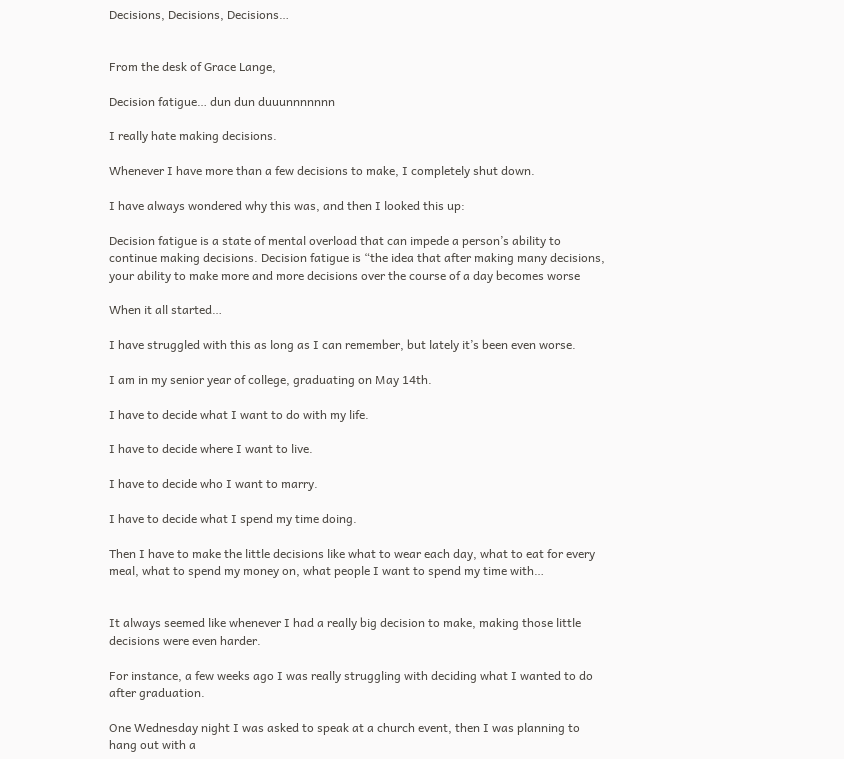Decisions, Decisions, Decisions…


From the desk of Grace Lange,

Decision fatigue… dun dun duuunnnnnnn

I really hate making decisions.

Whenever I have more than a few decisions to make, I completely shut down.

I have always wondered why this was, and then I looked this up:

Decision fatigue is a state of mental overload that can impede a person’s ability to continue making decisions. Decision fatigue is “the idea that after making many decisions, your ability to make more and more decisions over the course of a day becomes worse

When it all started…

I have struggled with this as long as I can remember, but lately it’s been even worse.

I am in my senior year of college, graduating on May 14th.

I have to decide what I want to do with my life.

I have to decide where I want to live.

I have to decide who I want to marry.

I have to decide what I spend my time doing.

Then I have to make the little decisions like what to wear each day, what to eat for every meal, what to spend my money on, what people I want to spend my time with…


It always seemed like whenever I had a really big decision to make, making those little decisions were even harder.

For instance, a few weeks ago I was really struggling with deciding what I wanted to do after graduation.

One Wednesday night I was asked to speak at a church event, then I was planning to hang out with a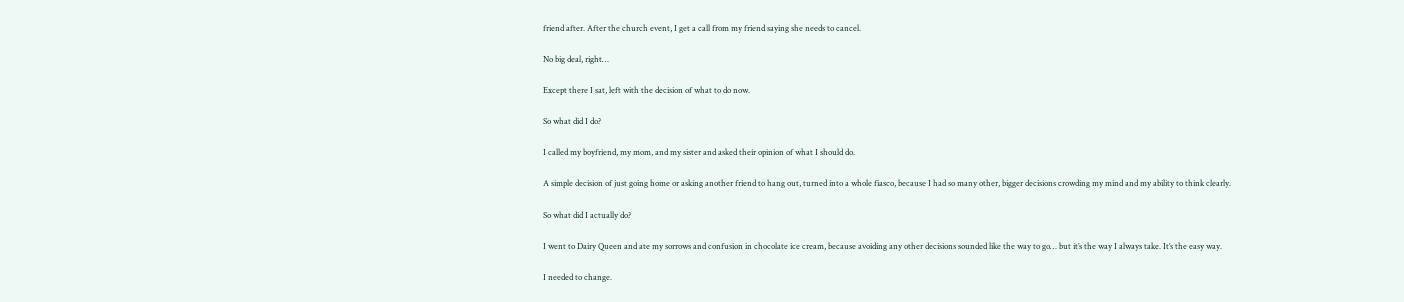friend after. After the church event, I get a call from my friend saying she needs to cancel.

No big deal, right…

Except there I sat, left with the decision of what to do now.

So what did I do?

I called my boyfriend, my mom, and my sister and asked their opinion of what I should do.

A simple decision of just going home or asking another friend to hang out, turned into a whole fiasco, because I had so many other, bigger decisions crowding my mind and my ability to think clearly.

So what did I actually do?

I went to Dairy Queen and ate my sorrows and confusion in chocolate ice cream, because avoiding any other decisions sounded like the way to go… but it’s the way I always take. It’s the easy way.

I needed to change.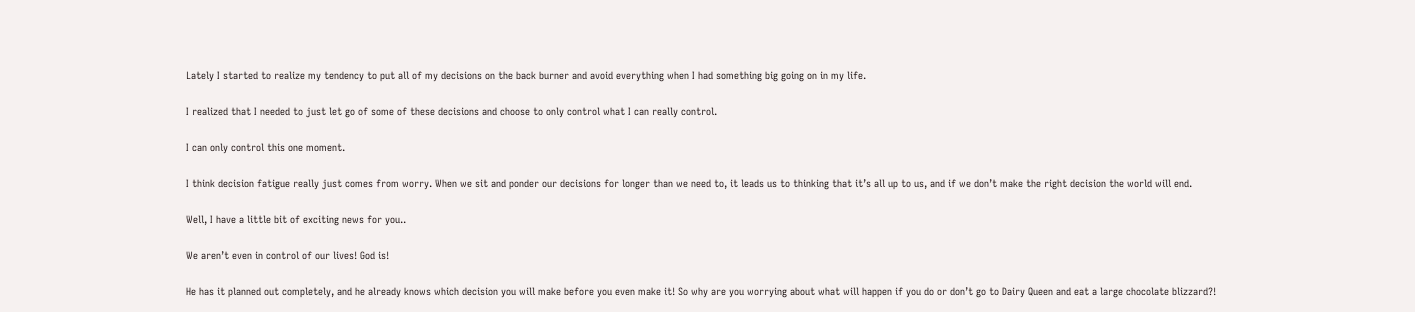Lately I started to realize my tendency to put all of my decisions on the back burner and avoid everything when I had something big going on in my life.

I realized that I needed to just let go of some of these decisions and choose to only control what I can really control.

I can only control this one moment.

I think decision fatigue really just comes from worry. When we sit and ponder our decisions for longer than we need to, it leads us to thinking that it’s all up to us, and if we don’t make the right decision the world will end.

Well, I have a little bit of exciting news for you..

We aren’t even in control of our lives! God is!

He has it planned out completely, and he already knows which decision you will make before you even make it! So why are you worrying about what will happen if you do or don’t go to Dairy Queen and eat a large chocolate blizzard?!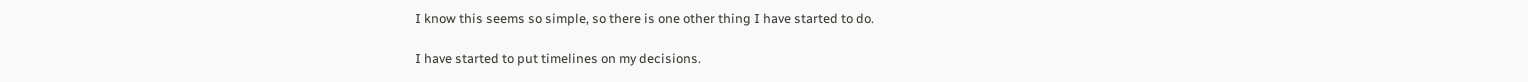I know this seems so simple, so there is one other thing I have started to do.

I have started to put timelines on my decisions.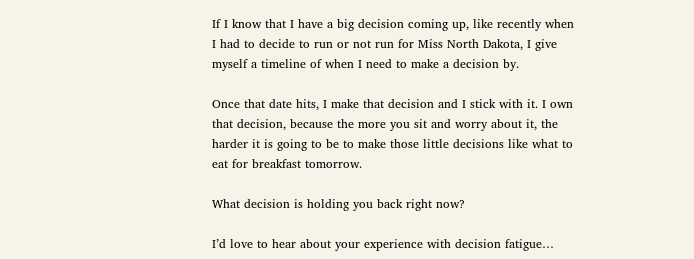If I know that I have a big decision coming up, like recently when I had to decide to run or not run for Miss North Dakota, I give myself a timeline of when I need to make a decision by.

Once that date hits, I make that decision and I stick with it. I own that decision, because the more you sit and worry about it, the harder it is going to be to make those little decisions like what to eat for breakfast tomorrow.

What decision is holding you back right now?

I’d love to hear about your experience with decision fatigue…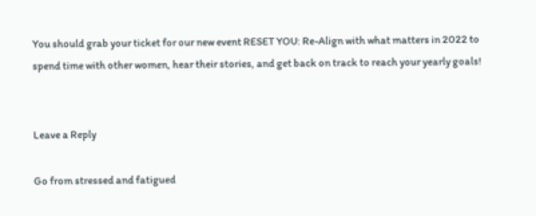You should grab your ticket for our new event RESET YOU: Re-Align with what matters in 2022 to spend time with other women, hear their stories, and get back on track to reach your yearly goals!


Leave a Reply

Go from stressed and fatigued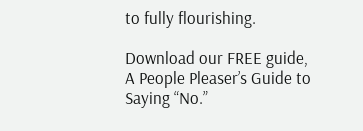to fully flourishing.

Download our FREE guide, A People Pleaser’s Guide to Saying “No.”